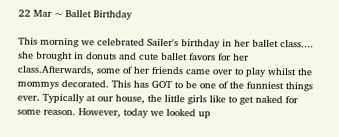22 Mar ~ Ballet Birthday

This morning we celebrated Sailer's birthday in her ballet class.... she brought in donuts and cute ballet favors for her class.Afterwards, some of her friends came over to play whilst the mommys decorated. This has GOT to be one of the funniest things ever. Typically at our house, the little girls like to get naked for some reason. However, today we looked up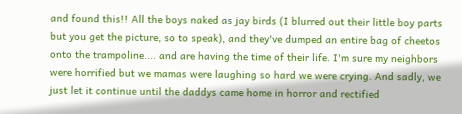and found this!! All the boys naked as jay birds (I blurred out their little boy parts but you get the picture, so to speak), and they've dumped an entire bag of cheetos onto the trampoline.... and are having the time of their life. I'm sure my neighbors were horrified but we mamas were laughing so hard we were crying. And sadly, we just let it continue until the daddys came home in horror and rectified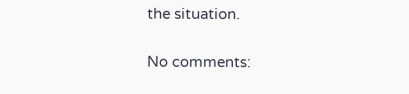the situation.

No comments: